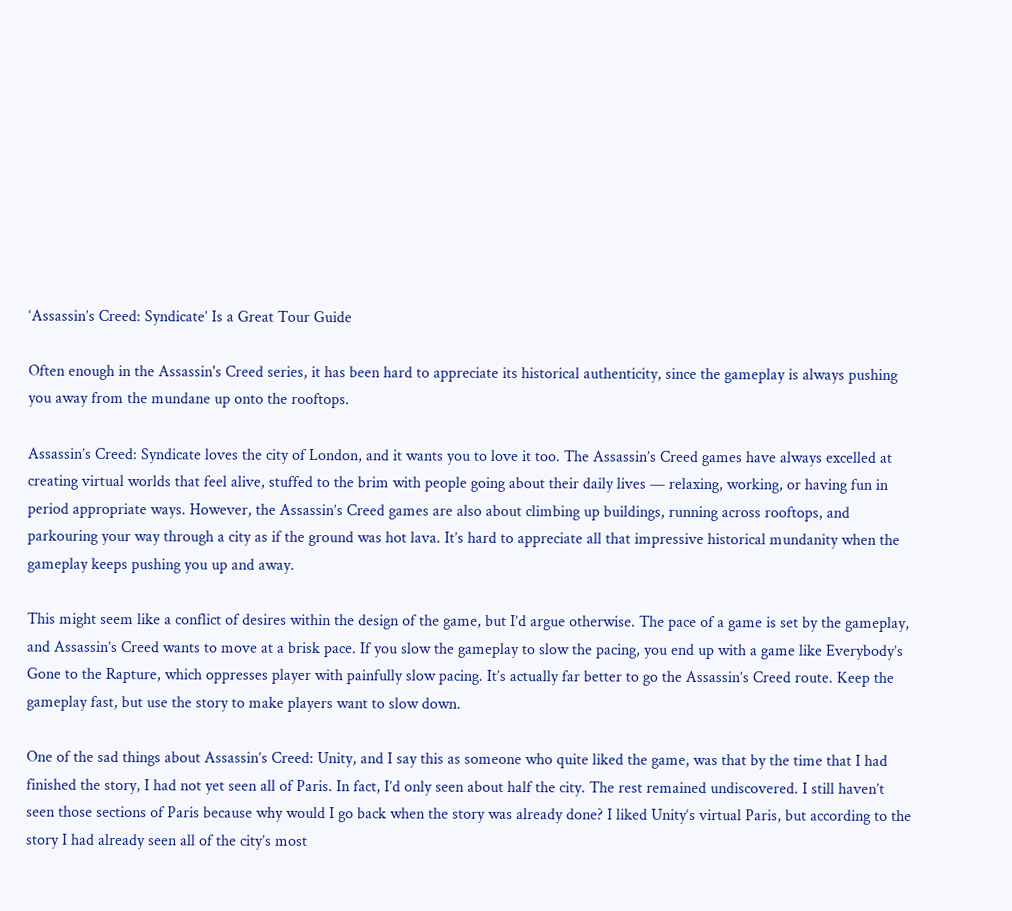‘Assassin’s Creed: Syndicate’ Is a Great Tour Guide

Often enough in the Assassin's Creed series, it has been hard to appreciate its historical authenticity, since the gameplay is always pushing you away from the mundane up onto the rooftops.

Assassin’s Creed: Syndicate loves the city of London, and it wants you to love it too. The Assassin’s Creed games have always excelled at creating virtual worlds that feel alive, stuffed to the brim with people going about their daily lives — relaxing, working, or having fun in period appropriate ways. However, the Assassin’s Creed games are also about climbing up buildings, running across rooftops, and parkouring your way through a city as if the ground was hot lava. It’s hard to appreciate all that impressive historical mundanity when the gameplay keeps pushing you up and away.

This might seem like a conflict of desires within the design of the game, but I’d argue otherwise. The pace of a game is set by the gameplay, and Assassin’s Creed wants to move at a brisk pace. If you slow the gameplay to slow the pacing, you end up with a game like Everybody’s Gone to the Rapture, which oppresses player with painfully slow pacing. It’s actually far better to go the Assassin’s Creed route. Keep the gameplay fast, but use the story to make players want to slow down.

One of the sad things about Assassin’s Creed: Unity, and I say this as someone who quite liked the game, was that by the time that I had finished the story, I had not yet seen all of Paris. In fact, I’d only seen about half the city. The rest remained undiscovered. I still haven’t seen those sections of Paris because why would I go back when the story was already done? I liked Unity‘s virtual Paris, but according to the story I had already seen all of the city’s most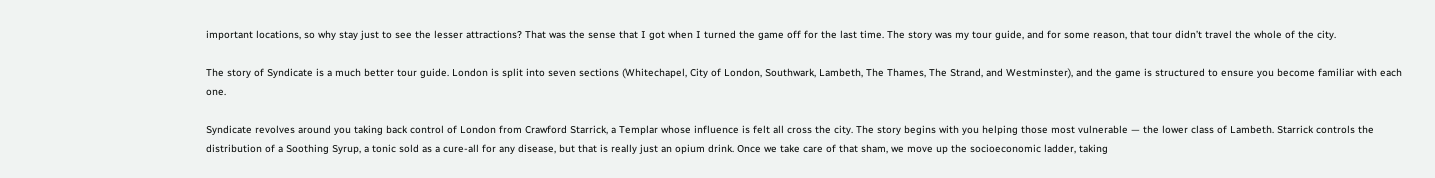important locations, so why stay just to see the lesser attractions? That was the sense that I got when I turned the game off for the last time. The story was my tour guide, and for some reason, that tour didn’t travel the whole of the city.

The story of Syndicate is a much better tour guide. London is split into seven sections (Whitechapel, City of London, Southwark, Lambeth, The Thames, The Strand, and Westminster), and the game is structured to ensure you become familiar with each one.

Syndicate revolves around you taking back control of London from Crawford Starrick, a Templar whose influence is felt all cross the city. The story begins with you helping those most vulnerable — the lower class of Lambeth. Starrick controls the distribution of a Soothing Syrup, a tonic sold as a cure-all for any disease, but that is really just an opium drink. Once we take care of that sham, we move up the socioeconomic ladder, taking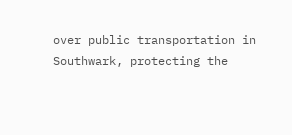over public transportation in Southwark, protecting the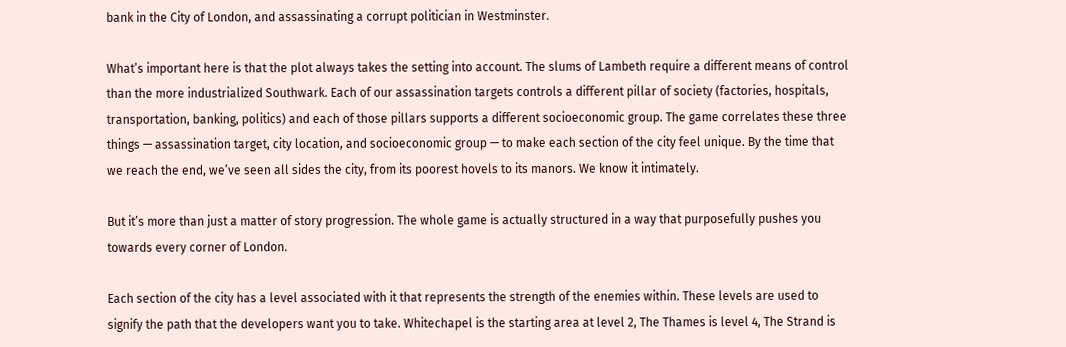bank in the City of London, and assassinating a corrupt politician in Westminster.

What’s important here is that the plot always takes the setting into account. The slums of Lambeth require a different means of control than the more industrialized Southwark. Each of our assassination targets controls a different pillar of society (factories, hospitals, transportation, banking, politics) and each of those pillars supports a different socioeconomic group. The game correlates these three things — assassination target, city location, and socioeconomic group — to make each section of the city feel unique. By the time that we reach the end, we’ve seen all sides the city, from its poorest hovels to its manors. We know it intimately.

But it’s more than just a matter of story progression. The whole game is actually structured in a way that purposefully pushes you towards every corner of London.

Each section of the city has a level associated with it that represents the strength of the enemies within. These levels are used to signify the path that the developers want you to take. Whitechapel is the starting area at level 2, The Thames is level 4, The Strand is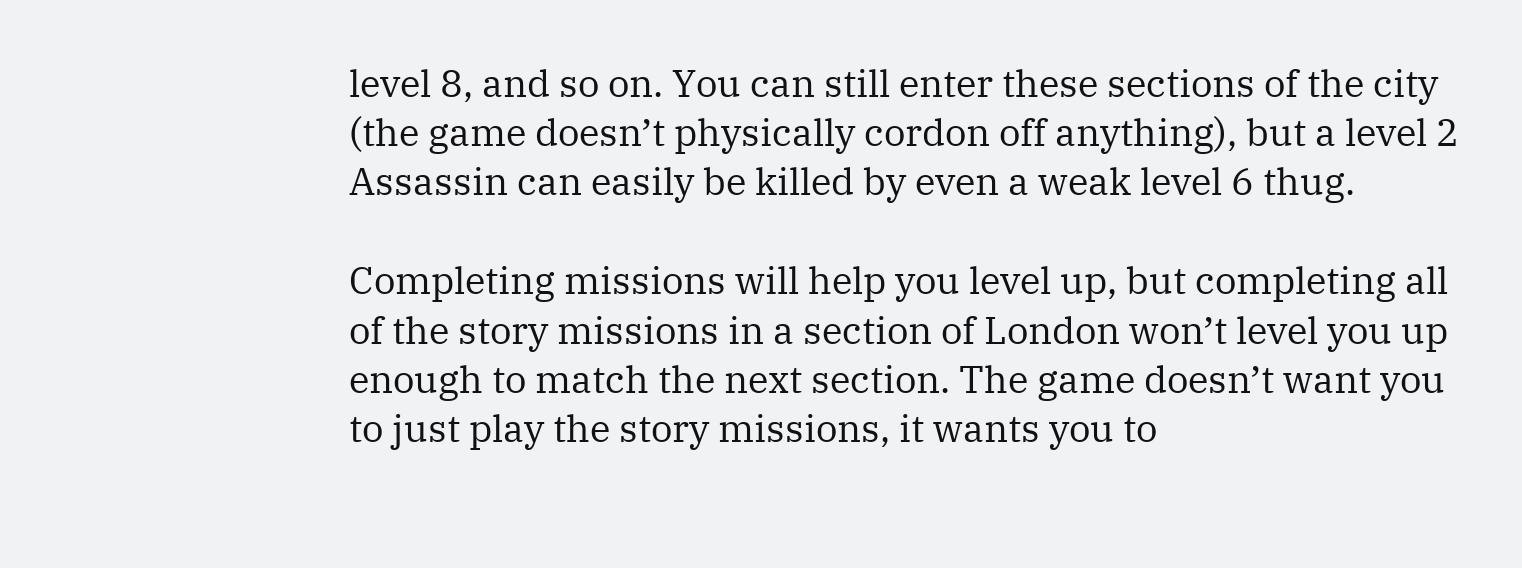level 8, and so on. You can still enter these sections of the city (the game doesn’t physically cordon off anything), but a level 2 Assassin can easily be killed by even a weak level 6 thug.

Completing missions will help you level up, but completing all of the story missions in a section of London won’t level you up enough to match the next section. The game doesn’t want you to just play the story missions, it wants you to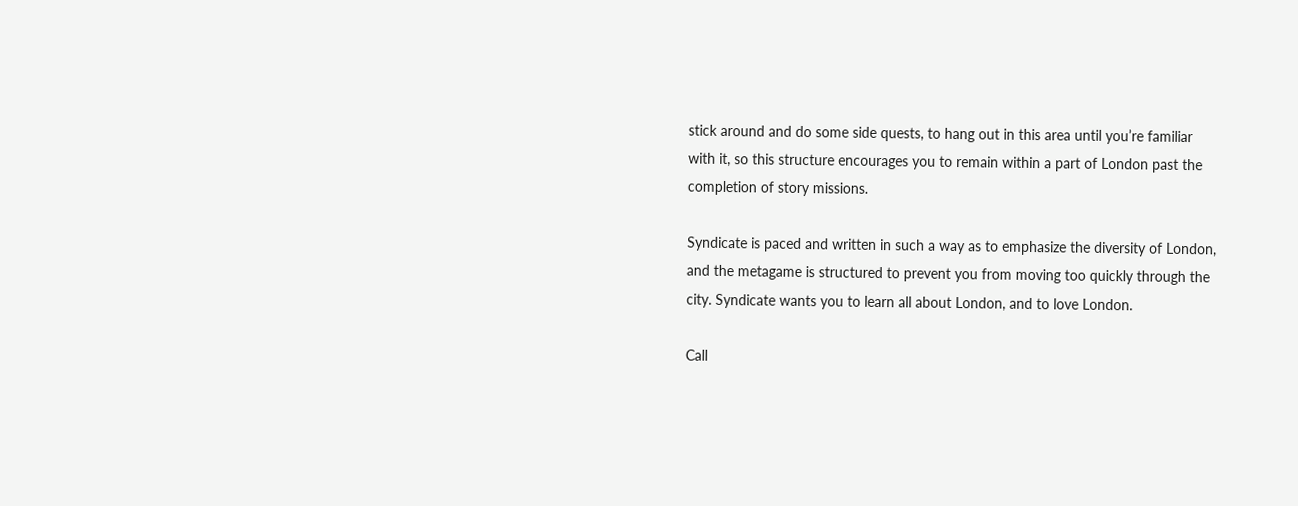stick around and do some side quests, to hang out in this area until you’re familiar with it, so this structure encourages you to remain within a part of London past the completion of story missions.

Syndicate is paced and written in such a way as to emphasize the diversity of London, and the metagame is structured to prevent you from moving too quickly through the city. Syndicate wants you to learn all about London, and to love London.

Call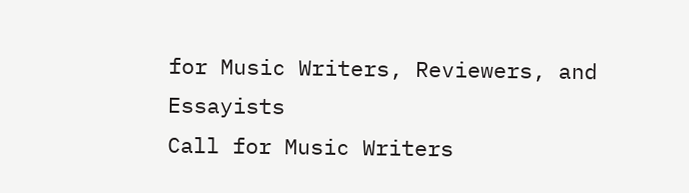for Music Writers, Reviewers, and Essayists
Call for Music Writers